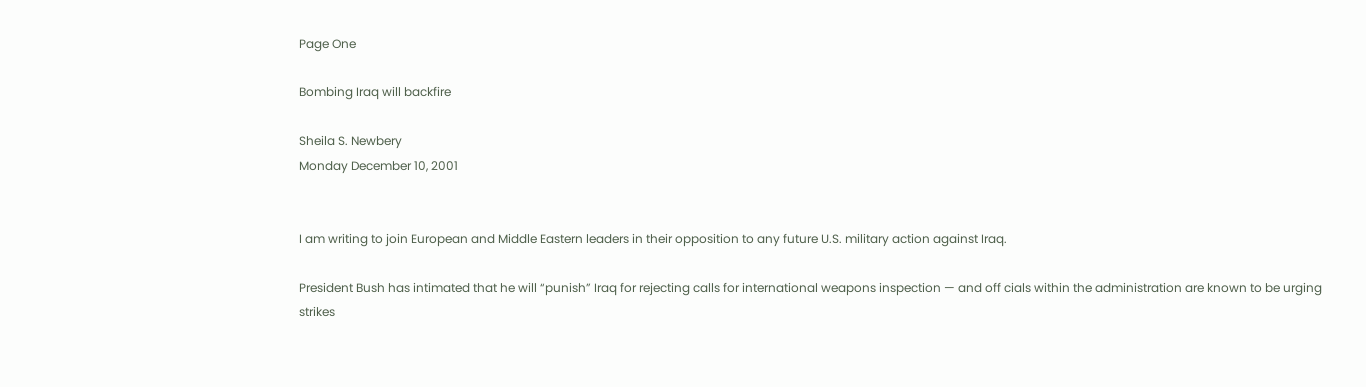Page One

Bombing Iraq will backfire

Sheila S. Newbery
Monday December 10, 2001


I am writing to join European and Middle Eastern leaders in their opposition to any future U.S. military action against Iraq.

President Bush has intimated that he will “punish” Iraq for rejecting calls for international weapons inspection — and off cials within the administration are known to be urging strikes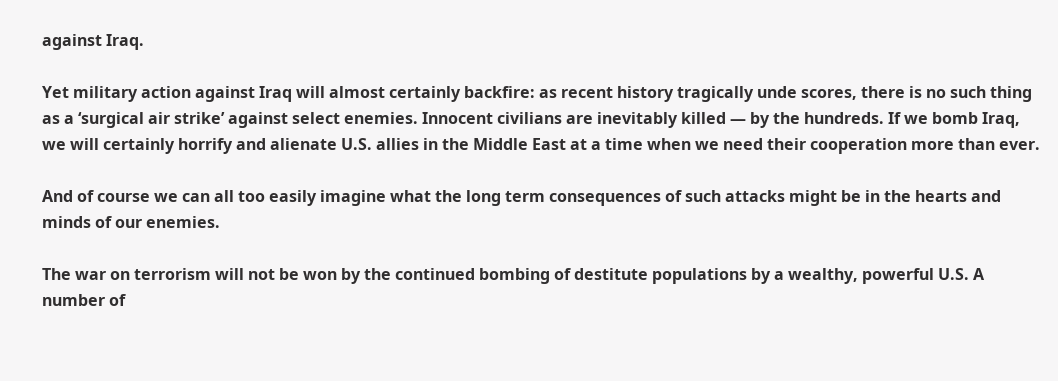against Iraq.

Yet military action against Iraq will almost certainly backfire: as recent history tragically unde scores, there is no such thing as a ‘surgical air strike’ against select enemies. Innocent civilians are inevitably killed — by the hundreds. If we bomb Iraq, we will certainly horrify and alienate U.S. allies in the Middle East at a time when we need their cooperation more than ever.

And of course we can all too easily imagine what the long term consequences of such attacks might be in the hearts and minds of our enemies.

The war on terrorism will not be won by the continued bombing of destitute populations by a wealthy, powerful U.S. A number of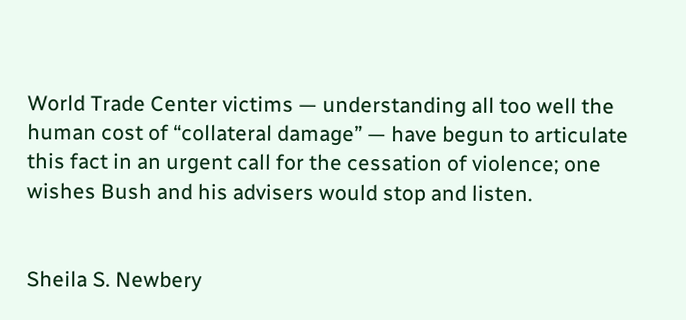World Trade Center victims — understanding all too well the human cost of “collateral damage” — have begun to articulate this fact in an urgent call for the cessation of violence; one wishes Bush and his advisers would stop and listen.


Sheila S. Newbery